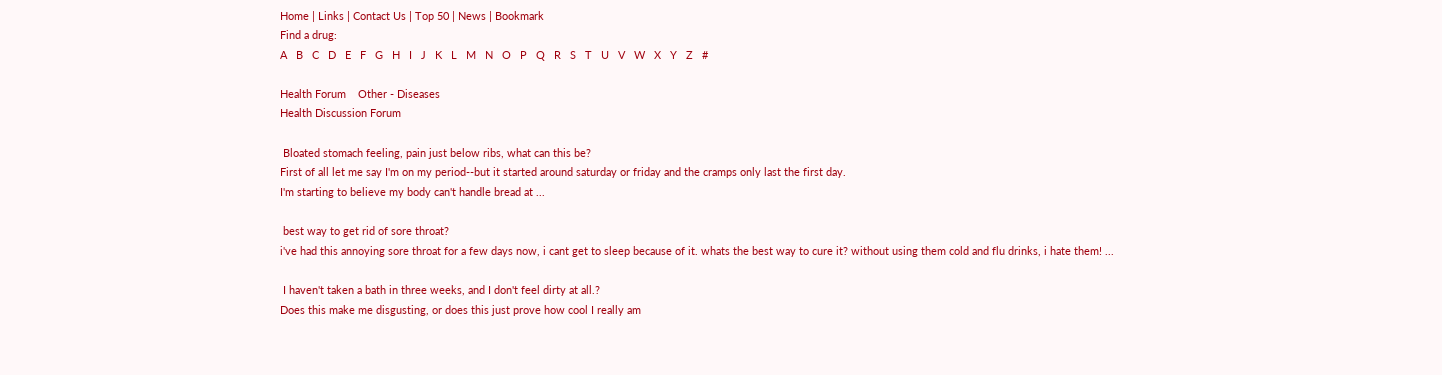Home | Links | Contact Us | Top 50 | News | Bookmark
Find a drug:
A   B   C   D   E   F   G   H   I   J   K   L   M   N   O   P   Q   R   S   T   U   V   W   X   Y   Z   #

Health Forum    Other - Diseases
Health Discussion Forum

 Bloated stomach feeling, pain just below ribs, what can this be?
First of all let me say I'm on my period--but it started around saturday or friday and the cramps only last the first day.
I'm starting to believe my body can't handle bread at ...

 best way to get rid of sore throat?
i've had this annoying sore throat for a few days now, i cant get to sleep because of it. whats the best way to cure it? without using them cold and flu drinks, i hate them! ...

 I haven't taken a bath in three weeks, and I don't feel dirty at all.?
Does this make me disgusting, or does this just prove how cool I really am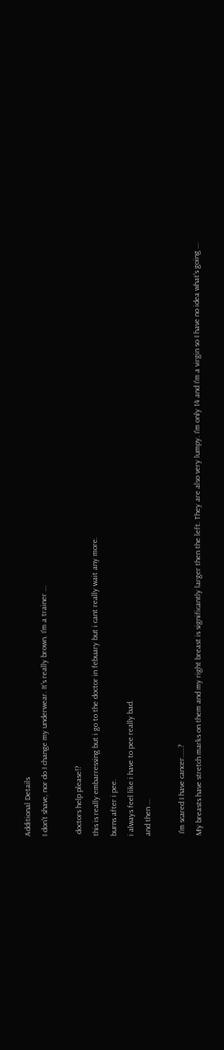Additional Details
I don't shave, nor do I change my underwear. It's really brown. I'm a trainer ...

 doctors help please!?
this is really embarressing but i go to the doctor in febuary but i cant really wait any more.
burns after i pee.
i always feel like i have to pee really bad.
and then ...

 I'm scared I have cancer.....?
My breasts have stretch marks on them and my right breast is significantly larger then the left. They are also very lumpy. I'm only 14 and I'm a virgin so I have no idea what's going ...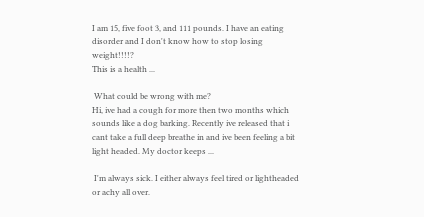I am 15, five foot 3, and 111 pounds. I have an eating disorder and I don't know how to stop losing weight!!!!?
This is a health ...

 What could be wrong with me?
Hi, ive had a cough for more then two months which sounds like a dog barking. Recently ive released that i cant take a full deep breathe in and ive been feeling a bit light headed. My doctor keeps ...

 I'm always sick. I either always feel tired or lightheaded or achy all over.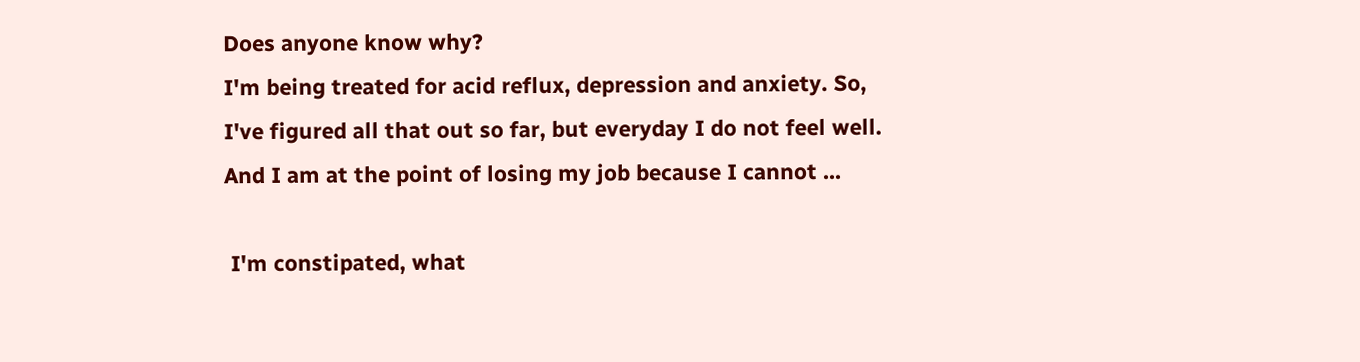Does anyone know why?
I'm being treated for acid reflux, depression and anxiety. So, I've figured all that out so far, but everyday I do not feel well. And I am at the point of losing my job because I cannot ...

 I'm constipated, what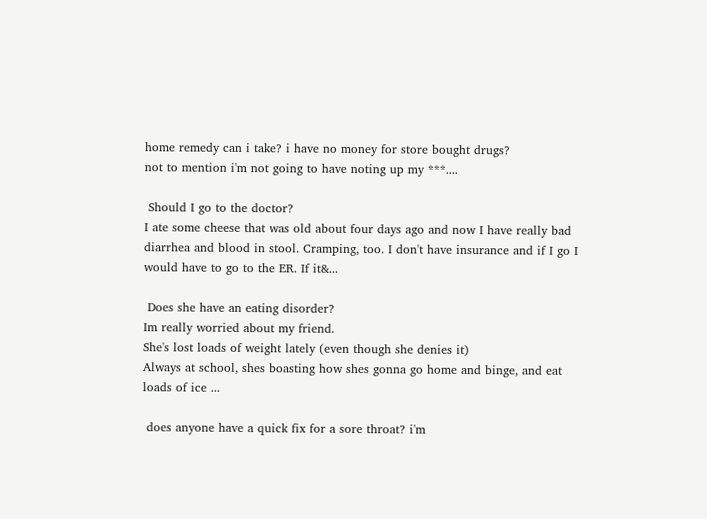home remedy can i take? i have no money for store bought drugs?
not to mention i'm not going to have noting up my ***....

 Should I go to the doctor?
I ate some cheese that was old about four days ago and now I have really bad diarrhea and blood in stool. Cramping, too. I don't have insurance and if I go I would have to go to the ER. If it&...

 Does she have an eating disorder?
Im really worried about my friend.
She's lost loads of weight lately (even though she denies it)
Always at school, shes boasting how shes gonna go home and binge, and eat loads of ice ...

 does anyone have a quick fix for a sore throat? i'm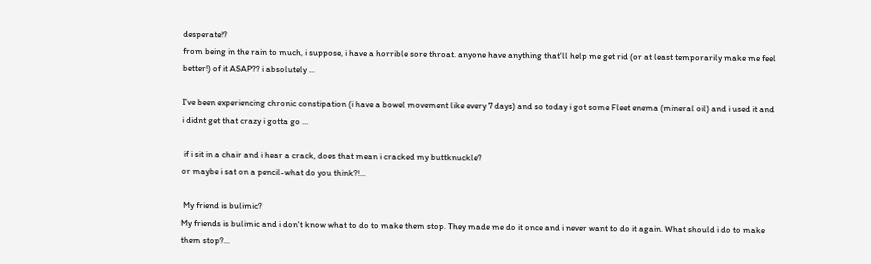desperate!?
from being in the rain to much, i suppose, i have a horrible sore throat. anyone have anything that'll help me get rid (or at least temporarily make me feel better!) of it ASAP?? i absolutely ...

I've been experiencing chronic constipation (i have a bowel movement like every 7 days) and so today i got some Fleet enema (mineral oil) and i used it and i didnt get that crazy i gotta go ...

 if i sit in a chair and i hear a crack, does that mean i cracked my buttknuckle?
or maybe i sat on a pencil-what do you think?!...

 My friend is bulimic?
My friends is bulimic and i don't know what to do to make them stop. They made me do it once and i never want to do it again. What should i do to make them stop?...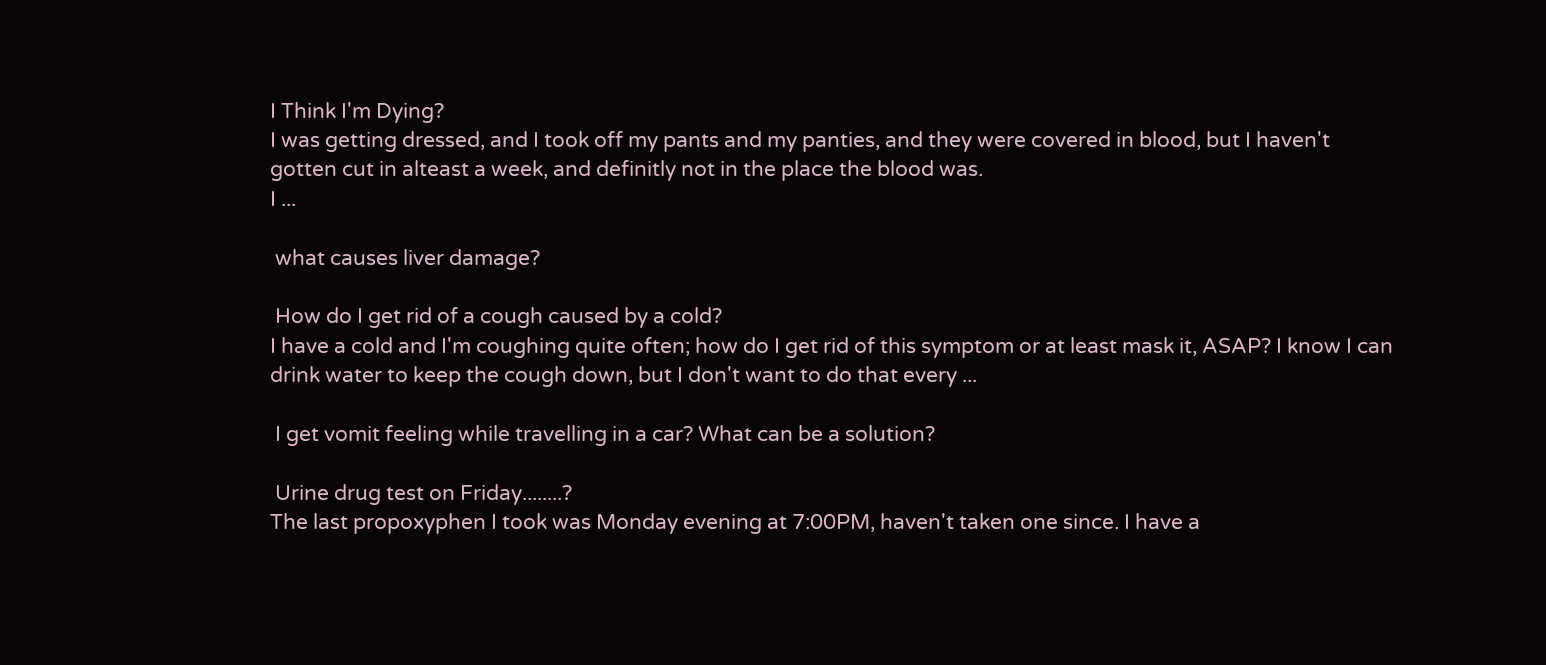I Think I'm Dying?
I was getting dressed, and I took off my pants and my panties, and they were covered in blood, but I haven't gotten cut in alteast a week, and definitly not in the place the blood was.
I ...

 what causes liver damage?

 How do I get rid of a cough caused by a cold?
I have a cold and I'm coughing quite often; how do I get rid of this symptom or at least mask it, ASAP? I know I can drink water to keep the cough down, but I don't want to do that every ...

 I get vomit feeling while travelling in a car? What can be a solution?

 Urine drug test on Friday........?
The last propoxyphen I took was Monday evening at 7:00PM, haven't taken one since. I have a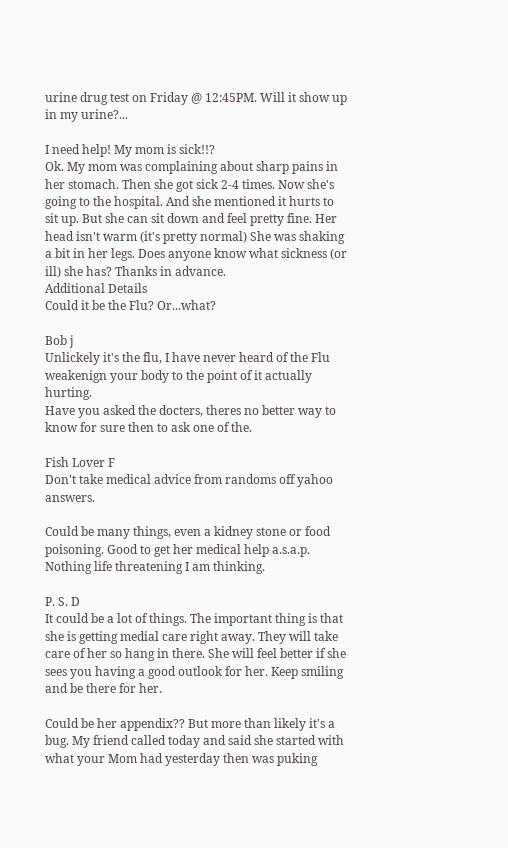urine drug test on Friday @ 12:45PM. Will it show up in my urine?...

I need help! My mom is sick!!?
Ok. My mom was complaining about sharp pains in her stomach. Then she got sick 2-4 times. Now she's going to the hospital. And she mentioned it hurts to sit up. But she can sit down and feel pretty fine. Her head isn't warm (it's pretty normal) She was shaking a bit in her legs. Does anyone know what sickness (or ill) she has? Thanks in advance.
Additional Details
Could it be the Flu? Or...what?

Bob j
Unlickely it's the flu, I have never heard of the Flu weakenign your body to the point of it actually hurting.
Have you asked the docters, theres no better way to know for sure then to ask one of the.

Fish Lover F
Don't take medical advice from randoms off yahoo answers.

Could be many things, even a kidney stone or food poisoning. Good to get her medical help a.s.a.p. Nothing life threatening I am thinking.

P. S. D
It could be a lot of things. The important thing is that she is getting medial care right away. They will take care of her so hang in there. She will feel better if she sees you having a good outlook for her. Keep smiling and be there for her.

Could be her appendix?? But more than likely it's a bug. My friend called today and said she started with what your Mom had yesterday then was puking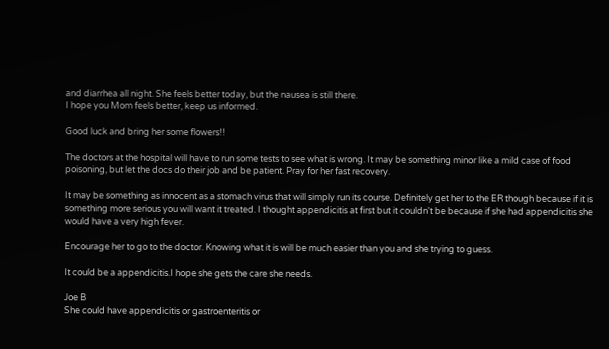and diarrhea all night. She feels better today, but the nausea is still there.
I hope you Mom feels better, keep us informed.

Good luck and bring her some flowers!!

The doctors at the hospital will have to run some tests to see what is wrong. It may be something minor like a mild case of food poisoning, but let the docs do their job and be patient. Pray for her fast recovery.

It may be something as innocent as a stomach virus that will simply run its course. Definitely get her to the ER though because if it is something more serious you will want it treated. I thought appendicitis at first but it couldn't be because if she had appendicitis she would have a very high fever.

Encourage her to go to the doctor. Knowing what it is will be much easier than you and she trying to guess.

It could be a appendicitis.I hope she gets the care she needs.

Joe B
She could have appendicitis or gastroenteritis or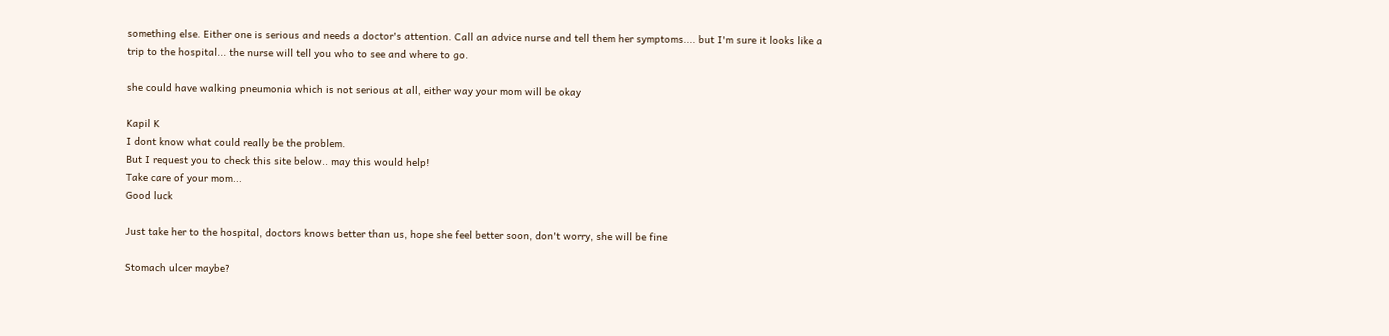something else. Either one is serious and needs a doctor's attention. Call an advice nurse and tell them her symptoms.... but I'm sure it looks like a trip to the hospital... the nurse will tell you who to see and where to go.

she could have walking pneumonia which is not serious at all, either way your mom will be okay

Kapil K
I dont know what could really be the problem.
But I request you to check this site below.. may this would help!
Take care of your mom...
Good luck

Just take her to the hospital, doctors knows better than us, hope she feel better soon, don't worry, she will be fine

Stomach ulcer maybe?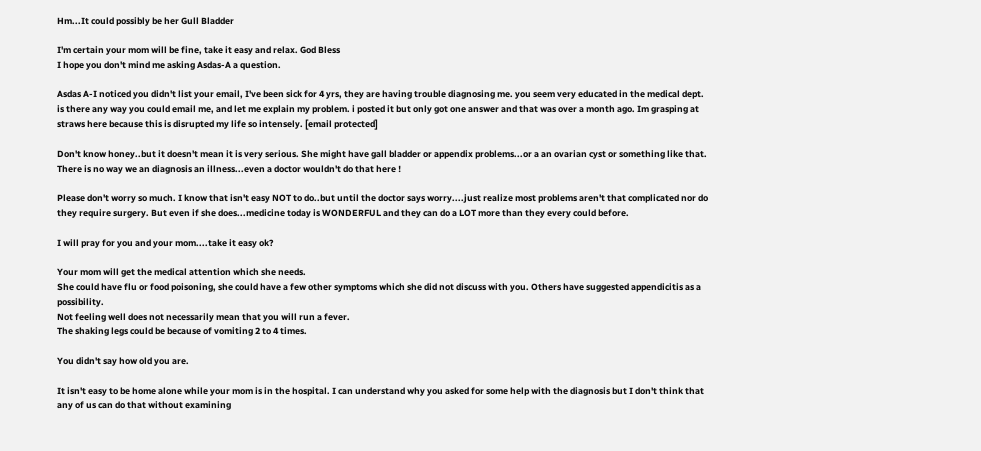Hm...It could possibly be her Gull Bladder

I'm certain your mom will be fine, take it easy and relax. God Bless
I hope you don't mind me asking Asdas-A a question.

Asdas A-I noticed you didn't list your email, I've been sick for 4 yrs, they are having trouble diagnosing me. you seem very educated in the medical dept. is there any way you could email me, and let me explain my problem. i posted it but only got one answer and that was over a month ago. Im grasping at straws here because this is disrupted my life so intensely. [email protected]

Don't know honey..but it doesn't mean it is very serious. She might have gall bladder or appendix problems...or a an ovarian cyst or something like that. There is no way we an diagnosis an illness...even a doctor wouldn't do that here !

Please don't worry so much. I know that isn't easy NOT to do..but until the doctor says worry....just realize most problems aren't that complicated nor do they require surgery. But even if she does...medicine today is WONDERFUL and they can do a LOT more than they every could before.

I will pray for you and your mom....take it easy ok?

Your mom will get the medical attention which she needs.
She could have flu or food poisoning, she could have a few other symptoms which she did not discuss with you. Others have suggested appendicitis as a possibility.
Not feeling well does not necessarily mean that you will run a fever.
The shaking legs could be because of vomiting 2 to 4 times.

You didn't say how old you are.

It isn't easy to be home alone while your mom is in the hospital. I can understand why you asked for some help with the diagnosis but I don't think that any of us can do that without examining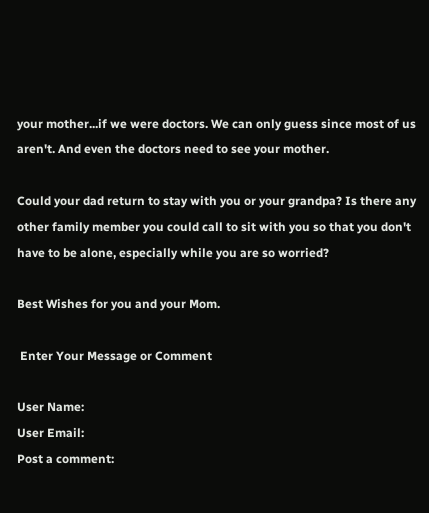your mother...if we were doctors. We can only guess since most of us aren't. And even the doctors need to see your mother.

Could your dad return to stay with you or your grandpa? Is there any other family member you could call to sit with you so that you don't have to be alone, especially while you are so worried?

Best Wishes for you and your Mom.

 Enter Your Message or Comment

User Name:
User Email:
Post a comment: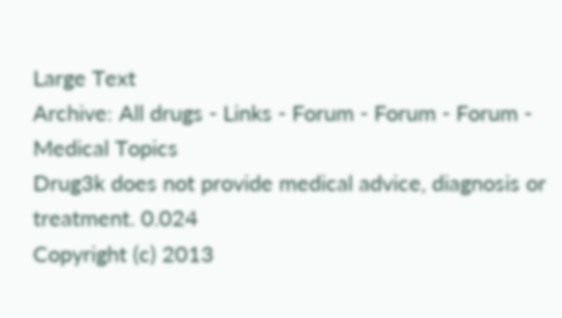Large Text
Archive: All drugs - Links - Forum - Forum - Forum - Medical Topics
Drug3k does not provide medical advice, diagnosis or treatment. 0.024
Copyright (c) 2013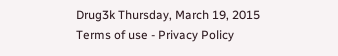Drug3k Thursday, March 19, 2015
Terms of use - Privacy Policy